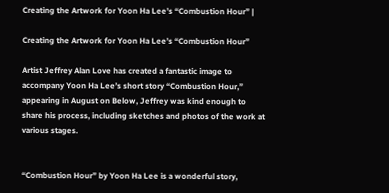Creating the Artwork for Yoon Ha Lee’s “Combustion Hour” |

Creating the Artwork for Yoon Ha Lee’s “Combustion Hour”

Artist Jeffrey Alan Love has created a fantastic image to accompany Yoon Ha Lee’s short story “Combustion Hour,” appearing in August on Below, Jeffrey was kind enough to share his process, including sketches and photos of the work at various stages.


“Combustion Hour” by Yoon Ha Lee is a wonderful story,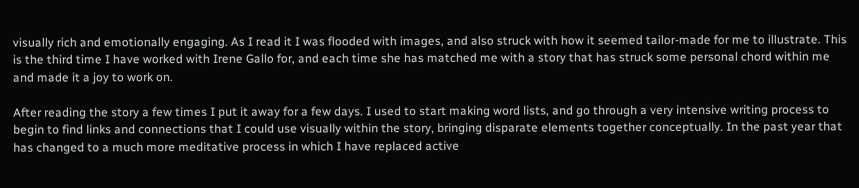visually rich and emotionally engaging. As I read it I was flooded with images, and also struck with how it seemed tailor-made for me to illustrate. This is the third time I have worked with Irene Gallo for, and each time she has matched me with a story that has struck some personal chord within me and made it a joy to work on.

After reading the story a few times I put it away for a few days. I used to start making word lists, and go through a very intensive writing process to begin to find links and connections that I could use visually within the story, bringing disparate elements together conceptually. In the past year that has changed to a much more meditative process in which I have replaced active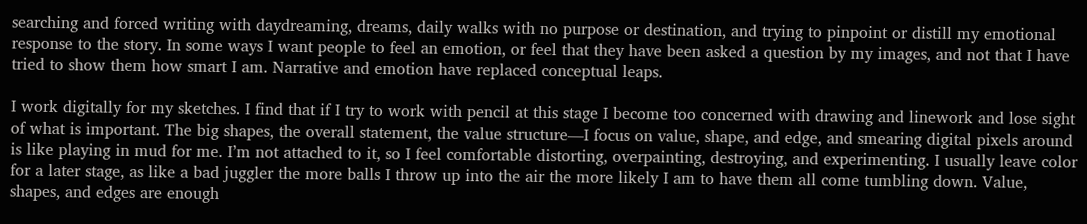searching and forced writing with daydreaming, dreams, daily walks with no purpose or destination, and trying to pinpoint or distill my emotional response to the story. In some ways I want people to feel an emotion, or feel that they have been asked a question by my images, and not that I have tried to show them how smart I am. Narrative and emotion have replaced conceptual leaps.

I work digitally for my sketches. I find that if I try to work with pencil at this stage I become too concerned with drawing and linework and lose sight of what is important. The big shapes, the overall statement, the value structure—I focus on value, shape, and edge, and smearing digital pixels around is like playing in mud for me. I’m not attached to it, so I feel comfortable distorting, overpainting, destroying, and experimenting. I usually leave color for a later stage, as like a bad juggler the more balls I throw up into the air the more likely I am to have them all come tumbling down. Value, shapes, and edges are enough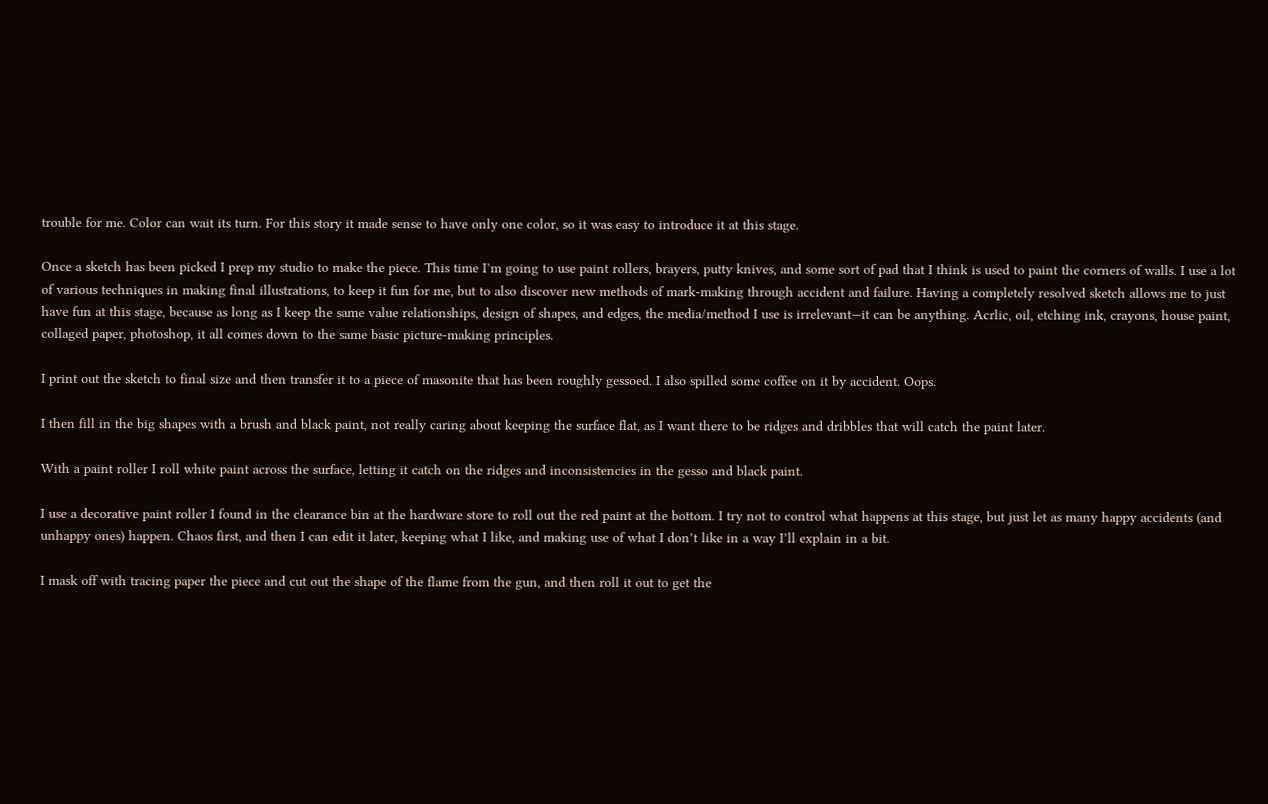trouble for me. Color can wait its turn. For this story it made sense to have only one color, so it was easy to introduce it at this stage.

Once a sketch has been picked I prep my studio to make the piece. This time I’m going to use paint rollers, brayers, putty knives, and some sort of pad that I think is used to paint the corners of walls. I use a lot of various techniques in making final illustrations, to keep it fun for me, but to also discover new methods of mark-making through accident and failure. Having a completely resolved sketch allows me to just have fun at this stage, because as long as I keep the same value relationships, design of shapes, and edges, the media/method I use is irrelevant—it can be anything. Acrlic, oil, etching ink, crayons, house paint, collaged paper, photoshop, it all comes down to the same basic picture-making principles.

I print out the sketch to final size and then transfer it to a piece of masonite that has been roughly gessoed. I also spilled some coffee on it by accident. Oops.

I then fill in the big shapes with a brush and black paint, not really caring about keeping the surface flat, as I want there to be ridges and dribbles that will catch the paint later.

With a paint roller I roll white paint across the surface, letting it catch on the ridges and inconsistencies in the gesso and black paint.

I use a decorative paint roller I found in the clearance bin at the hardware store to roll out the red paint at the bottom. I try not to control what happens at this stage, but just let as many happy accidents (and unhappy ones) happen. Chaos first, and then I can edit it later, keeping what I like, and making use of what I don’t like in a way I’ll explain in a bit.

I mask off with tracing paper the piece and cut out the shape of the flame from the gun, and then roll it out to get the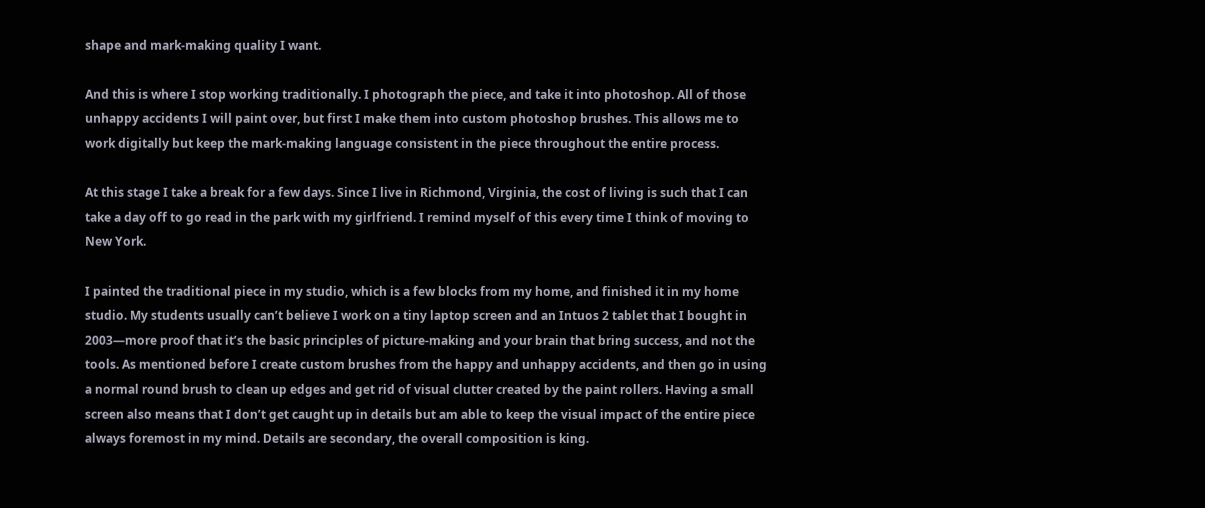shape and mark-making quality I want.

And this is where I stop working traditionally. I photograph the piece, and take it into photoshop. All of those unhappy accidents I will paint over, but first I make them into custom photoshop brushes. This allows me to work digitally but keep the mark-making language consistent in the piece throughout the entire process.

At this stage I take a break for a few days. Since I live in Richmond, Virginia, the cost of living is such that I can take a day off to go read in the park with my girlfriend. I remind myself of this every time I think of moving to New York.

I painted the traditional piece in my studio, which is a few blocks from my home, and finished it in my home studio. My students usually can’t believe I work on a tiny laptop screen and an Intuos 2 tablet that I bought in 2003—more proof that it’s the basic principles of picture-making and your brain that bring success, and not the tools. As mentioned before I create custom brushes from the happy and unhappy accidents, and then go in using a normal round brush to clean up edges and get rid of visual clutter created by the paint rollers. Having a small screen also means that I don’t get caught up in details but am able to keep the visual impact of the entire piece always foremost in my mind. Details are secondary, the overall composition is king.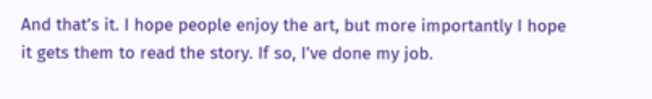And that’s it. I hope people enjoy the art, but more importantly I hope it gets them to read the story. If so, I’ve done my job.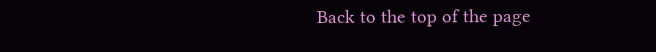Back to the top of the page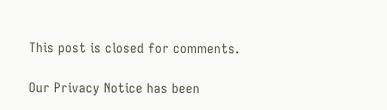This post is closed for comments.

Our Privacy Notice has been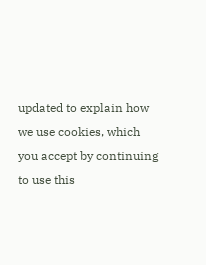updated to explain how we use cookies, which you accept by continuing to use this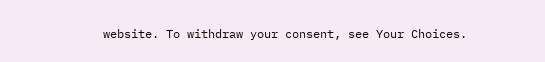website. To withdraw your consent, see Your Choices.